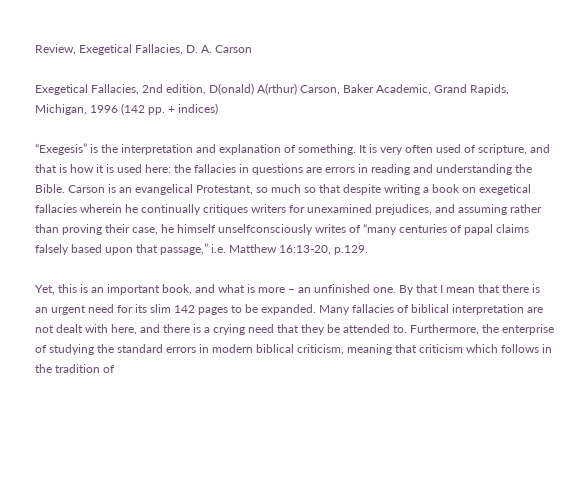Review, Exegetical Fallacies, D. A. Carson

Exegetical Fallacies, 2nd edition, D(onald) A(rthur) Carson, Baker Academic, Grand Rapids, Michigan, 1996 (142 pp. + indices)

“Exegesis” is the interpretation and explanation of something. It is very often used of scripture, and that is how it is used here: the fallacies in questions are errors in reading and understanding the Bible. Carson is an evangelical Protestant, so much so that despite writing a book on exegetical fallacies wherein he continually critiques writers for unexamined prejudices, and assuming rather than proving their case, he himself unselfconsciously writes of “many centuries of papal claims falsely based upon that passage,” i.e. Matthew 16:13-20, p.129.

Yet, this is an important book, and what is more – an unfinished one. By that I mean that there is an urgent need for its slim 142 pages to be expanded. Many fallacies of biblical interpretation are not dealt with here, and there is a crying need that they be attended to. Furthermore, the enterprise of studying the standard errors in modern biblical criticism, meaning that criticism which follows in the tradition of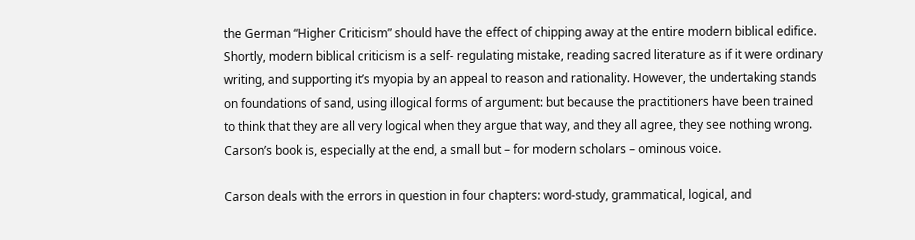the German “Higher Criticism” should have the effect of chipping away at the entire modern biblical edifice. Shortly, modern biblical criticism is a self- regulating mistake, reading sacred literature as if it were ordinary writing, and supporting it’s myopia by an appeal to reason and rationality. However, the undertaking stands on foundations of sand, using illogical forms of argument: but because the practitioners have been trained to think that they are all very logical when they argue that way, and they all agree, they see nothing wrong. Carson’s book is, especially at the end, a small but – for modern scholars – ominous voice.

Carson deals with the errors in question in four chapters: word-study, grammatical, logical, and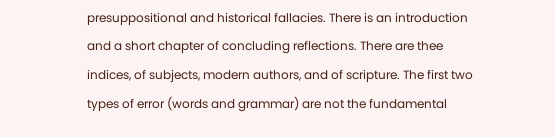presuppositional and historical fallacies. There is an introduction and a short chapter of concluding reflections. There are thee indices, of subjects, modern authors, and of scripture. The first two types of error (words and grammar) are not the fundamental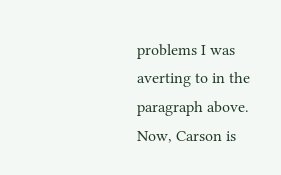problems I was  averting to in the paragraph above. Now, Carson is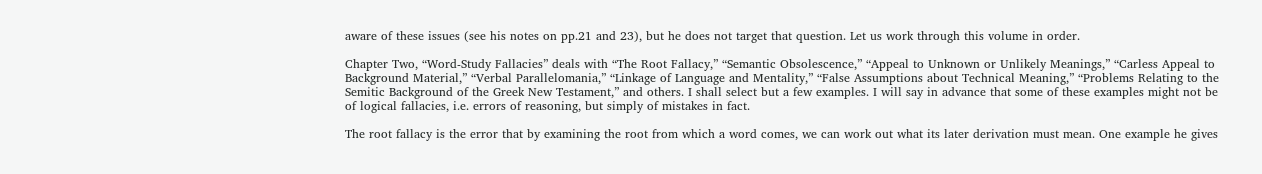aware of these issues (see his notes on pp.21 and 23), but he does not target that question. Let us work through this volume in order.

Chapter Two, “Word-Study Fallacies” deals with “The Root Fallacy,” “Semantic Obsolescence,” “Appeal to Unknown or Unlikely Meanings,” “Carless Appeal to Background Material,” “Verbal Parallelomania,” “Linkage of Language and Mentality,” “False Assumptions about Technical Meaning,” “Problems Relating to the Semitic Background of the Greek New Testament,” and others. I shall select but a few examples. I will say in advance that some of these examples might not be of logical fallacies, i.e. errors of reasoning, but simply of mistakes in fact.

The root fallacy is the error that by examining the root from which a word comes, we can work out what its later derivation must mean. One example he gives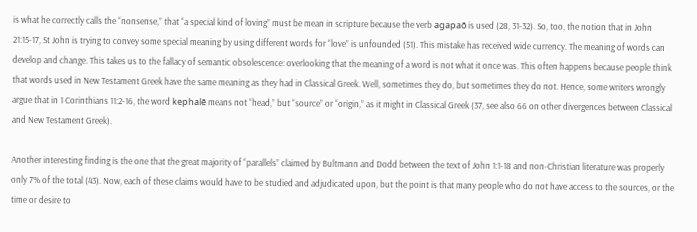is what he correctly calls the “nonsense,” that “a special kind of loving” must be mean in scripture because the verb agapaō is used (28, 31-32). So, too, the notion that in John 21:15-17, St John is trying to convey some special meaning by using different words for “love” is unfounded (51). This mistake has received wide currency. The meaning of words can develop and change. This takes us to the fallacy of semantic obsolescence: overlooking that the meaning of a word is not what it once was. This often happens because people think that words used in New Testament Greek have the same meaning as they had in Classical Greek. Well, sometimes they do, but sometimes they do not. Hence, some writers wrongly argue that in 1 Corinthians 11:2-16, the word kephalē means not “head,” but “source” or “origin,” as it might in Classical Greek (37, see also 66 on other divergences between Classical and New Testament Greek).

Another interesting finding is the one that the great majority of “parallels” claimed by Bultmann and Dodd between the text of John 1:1-18 and non-Christian literature was properly only 7% of the total (43). Now, each of these claims would have to be studied and adjudicated upon, but the point is that many people who do not have access to the sources, or the time or desire to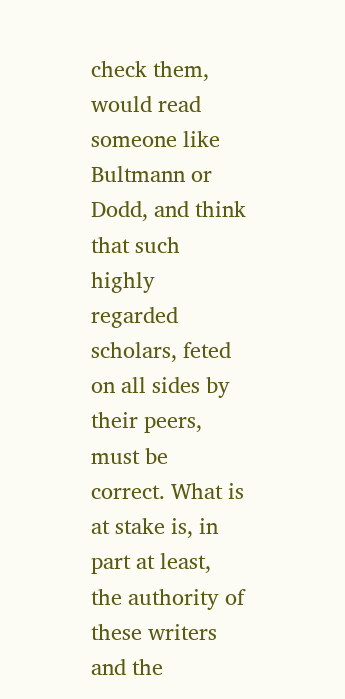check them, would read someone like Bultmann or Dodd, and think that such highly regarded scholars, feted on all sides by their peers, must be correct. What is at stake is, in part at least, the authority of these writers and the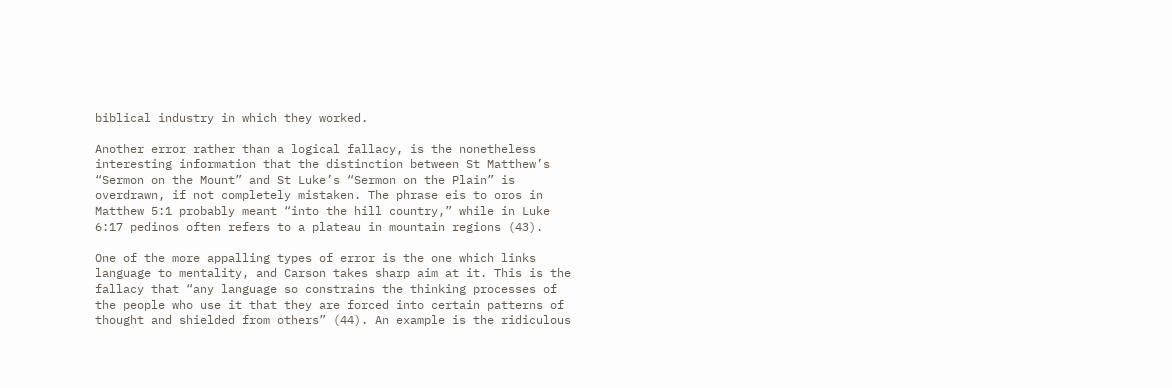biblical industry in which they worked.

Another error rather than a logical fallacy, is the nonetheless interesting information that the distinction between St Matthew’s “Sermon on the Mount” and St Luke’s “Sermon on the Plain” is overdrawn, if not completely mistaken. The phrase eis to oros in Matthew 5:1 probably meant “into the hill country,” while in Luke 6:17 pedinos often refers to a plateau in mountain regions (43).

One of the more appalling types of error is the one which links language to mentality, and Carson takes sharp aim at it. This is the fallacy that “any language so constrains the thinking processes of the people who use it that they are forced into certain patterns of thought and shielded from others” (44). An example is the ridiculous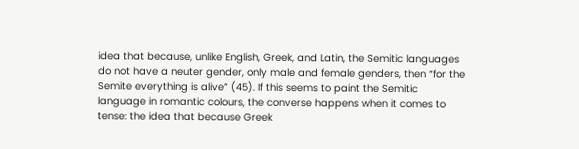idea that because, unlike English, Greek, and Latin, the Semitic languages do not have a neuter gender, only male and female genders, then “for the Semite everything is alive” (45). If this seems to paint the Semitic language in romantic colours, the converse happens when it comes to tense: the idea that because Greek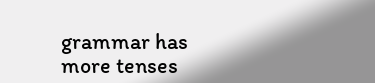grammar has more tenses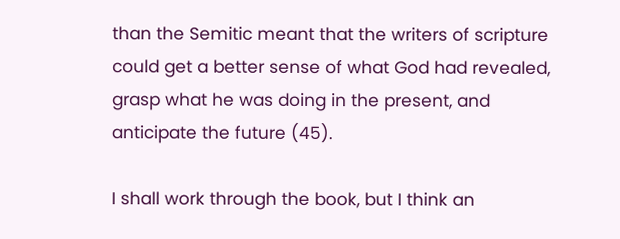than the Semitic meant that the writers of scripture could get a better sense of what God had revealed, grasp what he was doing in the present, and anticipate the future (45).

I shall work through the book, but I think an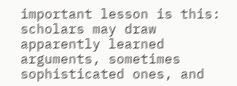important lesson is this: scholars may draw apparently learned arguments, sometimes sophisticated ones, and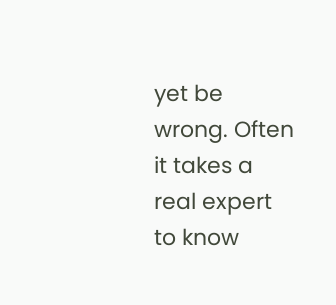yet be wrong. Often it takes a real expert to know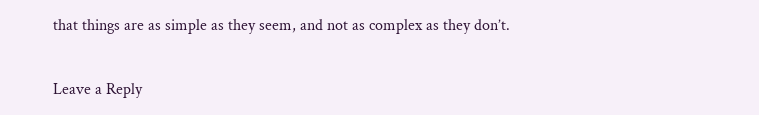that things are as simple as they seem, and not as complex as they don’t.

Leave a Reply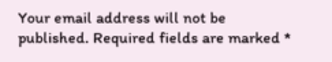Your email address will not be published. Required fields are marked *